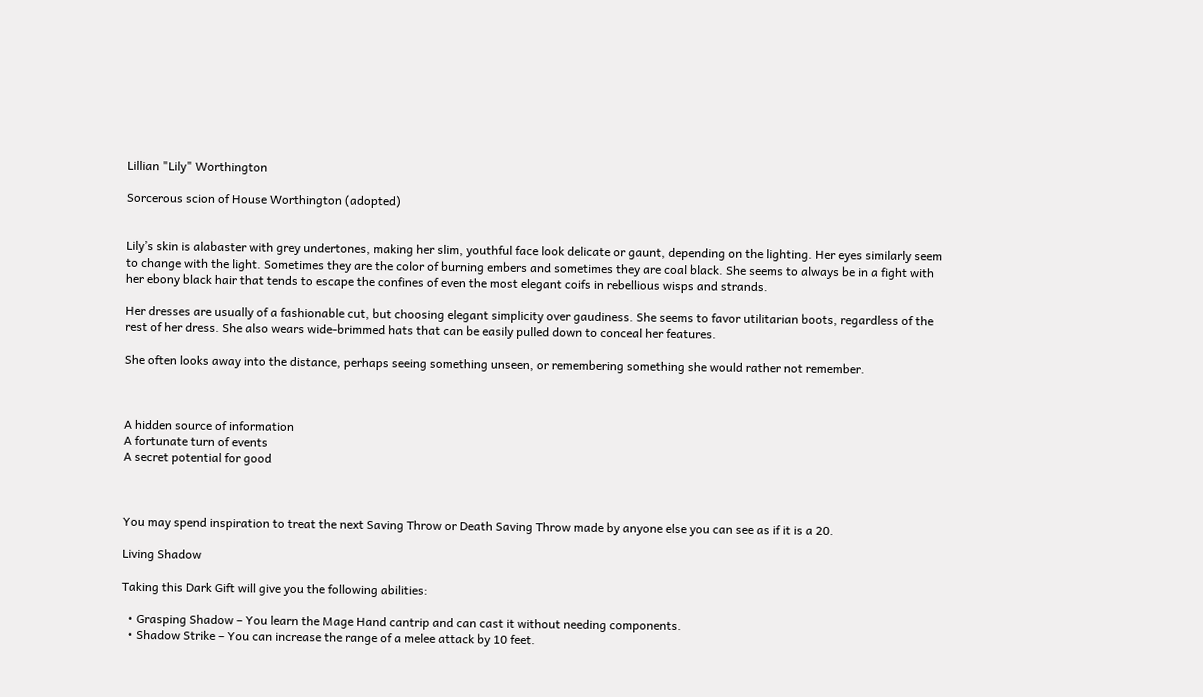Lillian "Lily" Worthington

Sorcerous scion of House Worthington (adopted)


Lily’s skin is alabaster with grey undertones, making her slim, youthful face look delicate or gaunt, depending on the lighting. Her eyes similarly seem to change with the light. Sometimes they are the color of burning embers and sometimes they are coal black. She seems to always be in a fight with her ebony black hair that tends to escape the confines of even the most elegant coifs in rebellious wisps and strands.

Her dresses are usually of a fashionable cut, but choosing elegant simplicity over gaudiness. She seems to favor utilitarian boots, regardless of the rest of her dress. She also wears wide-brimmed hats that can be easily pulled down to conceal her features.

She often looks away into the distance, perhaps seeing something unseen, or remembering something she would rather not remember.



A hidden source of information
A fortunate turn of events
A secret potential for good



You may spend inspiration to treat the next Saving Throw or Death Saving Throw made by anyone else you can see as if it is a 20.

Living Shadow

Taking this Dark Gift will give you the following abilities:

  • Grasping Shadow – You learn the Mage Hand cantrip and can cast it without needing components.
  • Shadow Strike – You can increase the range of a melee attack by 10 feet.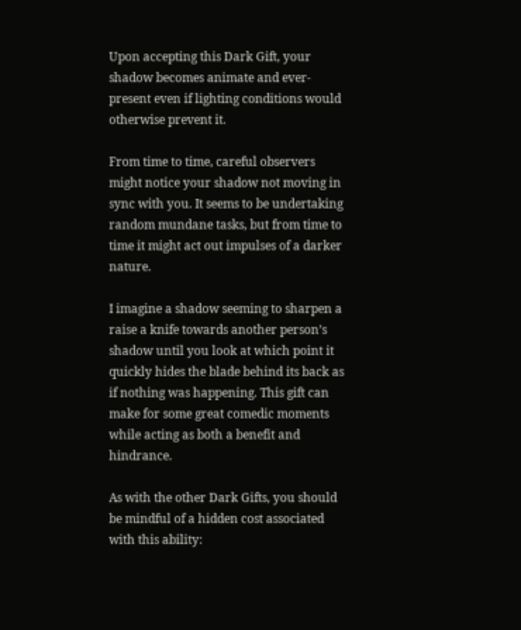Upon accepting this Dark Gift, your shadow becomes animate and ever-present even if lighting conditions would otherwise prevent it.

From time to time, careful observers might notice your shadow not moving in sync with you. It seems to be undertaking random mundane tasks, but from time to time it might act out impulses of a darker nature.

I imagine a shadow seeming to sharpen a raise a knife towards another person’s shadow until you look at which point it quickly hides the blade behind its back as if nothing was happening. This gift can make for some great comedic moments while acting as both a benefit and hindrance.

As with the other Dark Gifts, you should be mindful of a hidden cost associated with this ability: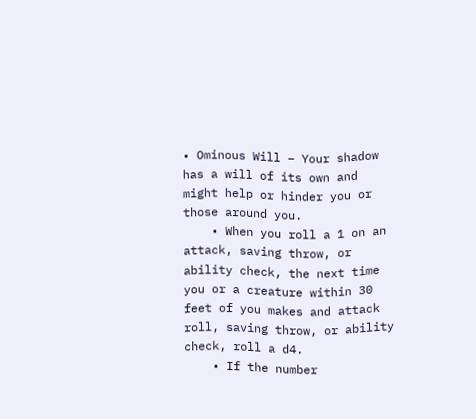• Ominous Will – Your shadow has a will of its own and might help or hinder you or those around you.
    • When you roll a 1 on an attack, saving throw, or ability check, the next time you or a creature within 30 feet of you makes and attack roll, saving throw, or ability check, roll a d4.
    • If the number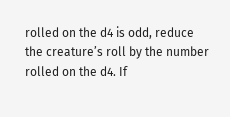rolled on the d4 is odd, reduce the creature’s roll by the number rolled on the d4. If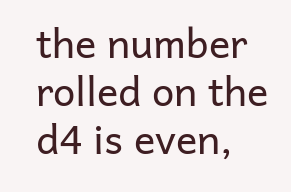the number rolled on the d4 is even,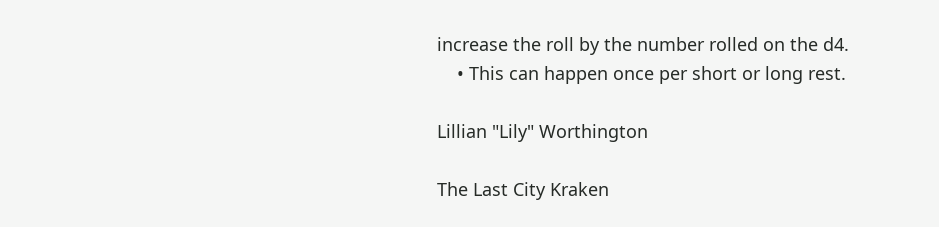increase the roll by the number rolled on the d4.
    • This can happen once per short or long rest.

Lillian "Lily" Worthington

The Last City Kraken